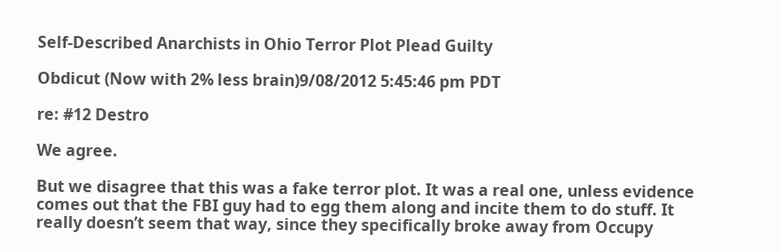Self-Described Anarchists in Ohio Terror Plot Plead Guilty

Obdicut (Now with 2% less brain)9/08/2012 5:45:46 pm PDT

re: #12 Destro

We agree.

But we disagree that this was a fake terror plot. It was a real one, unless evidence comes out that the FBI guy had to egg them along and incite them to do stuff. It really doesn’t seem that way, since they specifically broke away from Occupy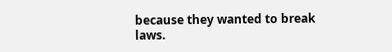because they wanted to break laws.